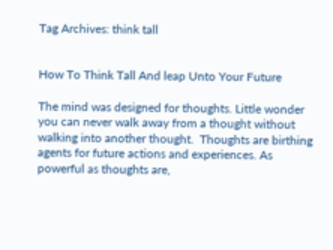Tag Archives: think tall


How To Think Tall And leap Unto Your Future

The mind was designed for thoughts. Little wonder you can never walk away from a thought without walking into another thought.  Thoughts are birthing agents for future actions and experiences. As powerful as thoughts are,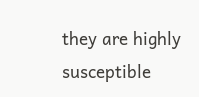they are highly susceptible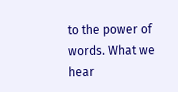to the power of words. What we hear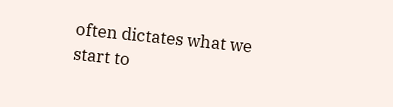often dictates what we start to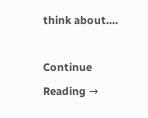think about.…

Continue Reading →